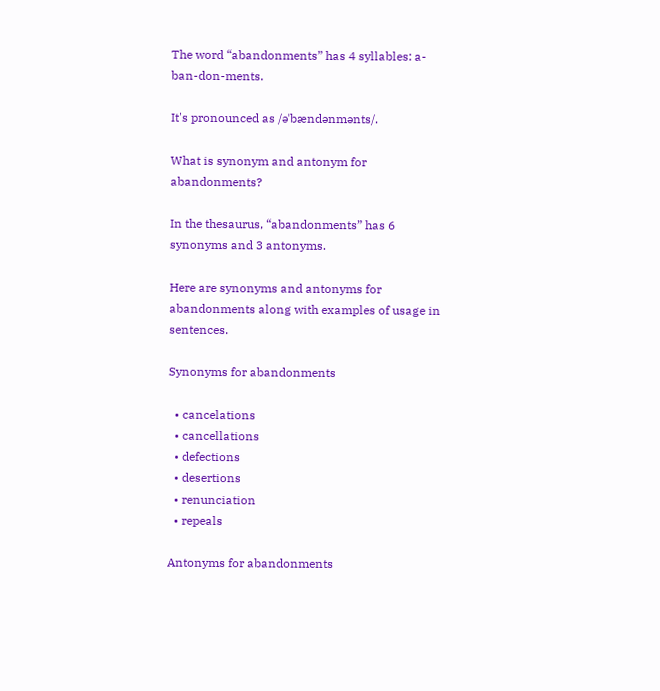The word “abandonments” has 4 syllables: a-ban-don-ments.

It's pronounced as /əˈbændənmənts/.

What is synonym and antonym for abandonments?

In the thesaurus, “abandonments” has 6 synonyms and 3 antonyms.

Here are synonyms and antonyms for abandonments along with examples of usage in sentences.

Synonyms for abandonments

  • cancelations
  • cancellations
  • defections
  • desertions
  • renunciation
  • repeals

Antonyms for abandonments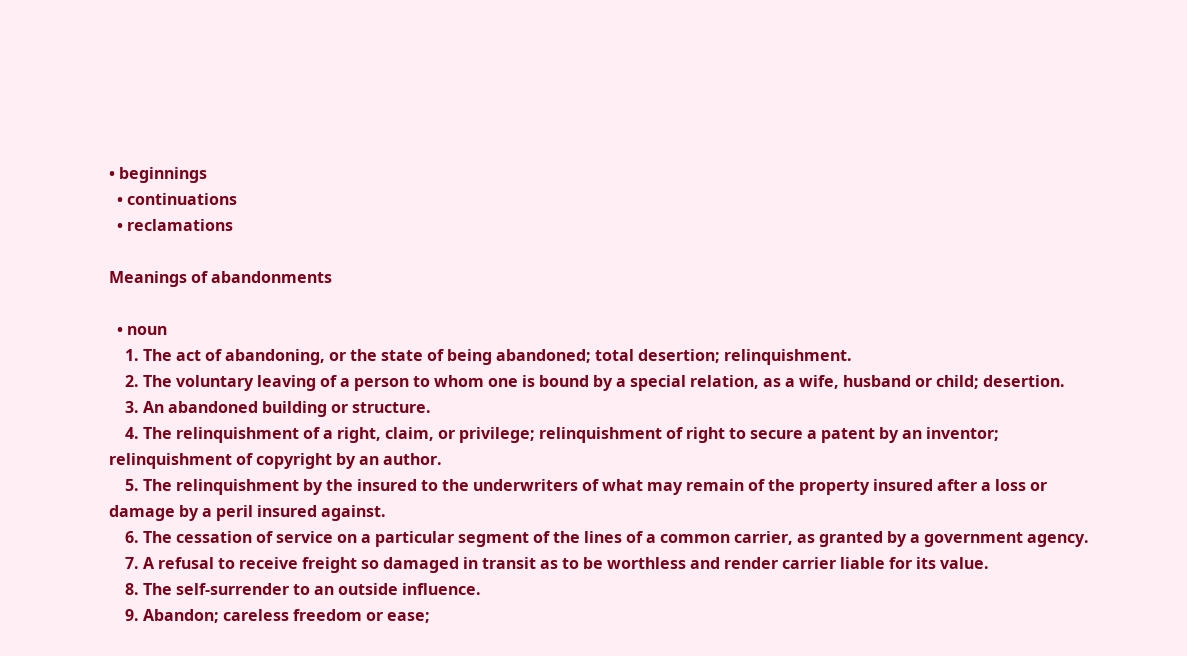• beginnings
  • continuations
  • reclamations

Meanings of abandonments

  • noun
    1. The act of abandoning, or the state of being abandoned; total desertion; relinquishment.
    2. The voluntary leaving of a person to whom one is bound by a special relation, as a wife, husband or child; desertion.
    3. An abandoned building or structure.
    4. The relinquishment of a right, claim, or privilege; relinquishment of right to secure a patent by an inventor; relinquishment of copyright by an author.
    5. The relinquishment by the insured to the underwriters of what may remain of the property insured after a loss or damage by a peril insured against.
    6. The cessation of service on a particular segment of the lines of a common carrier, as granted by a government agency.
    7. A refusal to receive freight so damaged in transit as to be worthless and render carrier liable for its value.
    8. The self-surrender to an outside influence.
    9. Abandon; careless freedom or ease;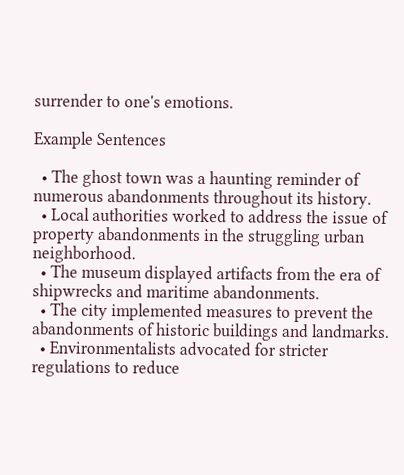surrender to one's emotions.

Example Sentences

  • The ghost town was a haunting reminder of numerous abandonments throughout its history.
  • Local authorities worked to address the issue of property abandonments in the struggling urban neighborhood.
  • The museum displayed artifacts from the era of shipwrecks and maritime abandonments.
  • The city implemented measures to prevent the abandonments of historic buildings and landmarks.
  • Environmentalists advocated for stricter regulations to reduce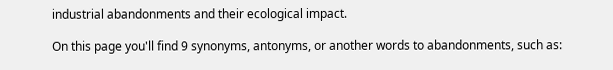industrial abandonments and their ecological impact.

On this page you'll find 9 synonyms, antonyms, or another words to abandonments, such as: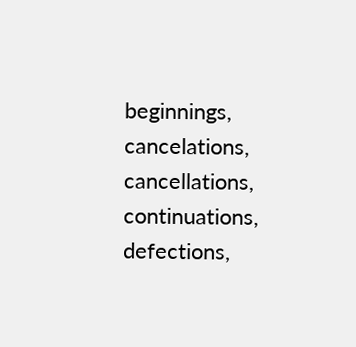beginnings, cancelations, cancellations, continuations, defections,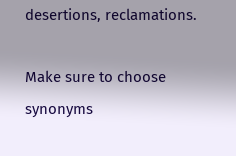desertions, reclamations.

Make sure to choose synonyms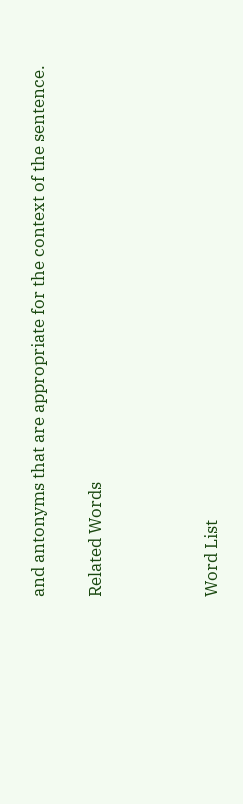and antonyms that are appropriate for the context of the sentence.

Related Words



Word List